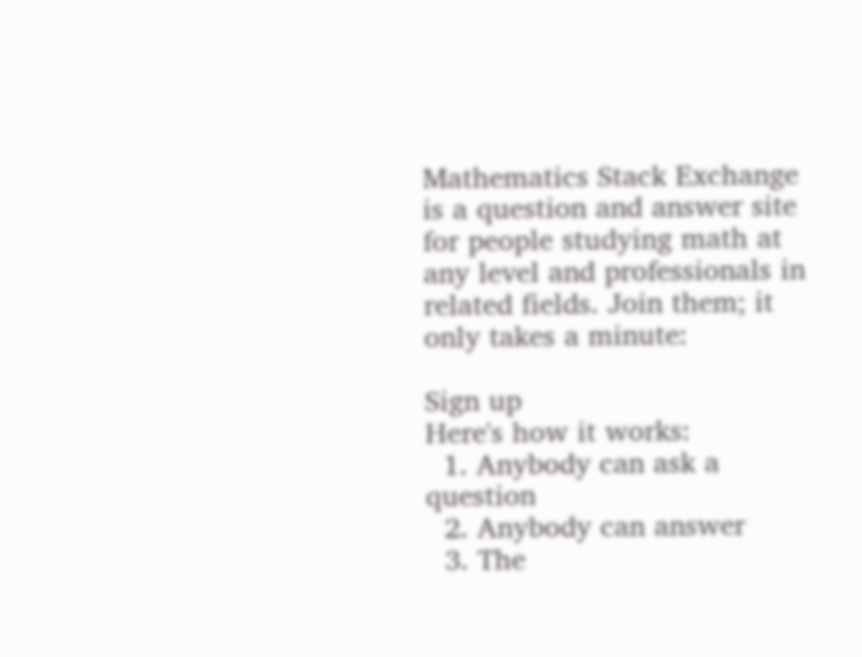Mathematics Stack Exchange is a question and answer site for people studying math at any level and professionals in related fields. Join them; it only takes a minute:

Sign up
Here's how it works:
  1. Anybody can ask a question
  2. Anybody can answer
  3. The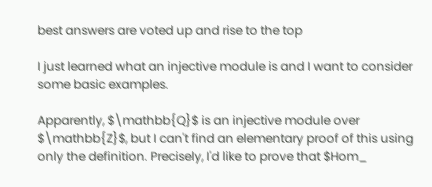best answers are voted up and rise to the top

I just learned what an injective module is and I want to consider some basic examples.

Apparently, $\mathbb{Q}$ is an injective module over $\mathbb{Z}$, but I can't find an elementary proof of this using only the definition. Precisely, I'd like to prove that $Hom_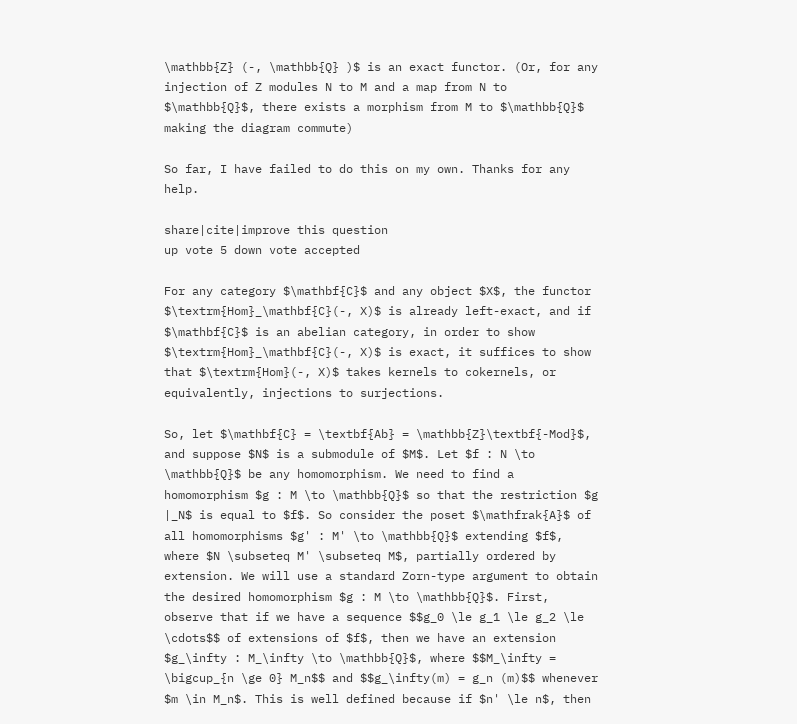\mathbb{Z} (-, \mathbb{Q} )$ is an exact functor. (Or, for any injection of Z modules N to M and a map from N to $\mathbb{Q}$, there exists a morphism from M to $\mathbb{Q}$ making the diagram commute)

So far, I have failed to do this on my own. Thanks for any help.

share|cite|improve this question
up vote 5 down vote accepted

For any category $\mathbf{C}$ and any object $X$, the functor $\textrm{Hom}_\mathbf{C}(-, X)$ is already left-exact, and if $\mathbf{C}$ is an abelian category, in order to show $\textrm{Hom}_\mathbf{C}(-, X)$ is exact, it suffices to show that $\textrm{Hom}(-, X)$ takes kernels to cokernels, or equivalently, injections to surjections.

So, let $\mathbf{C} = \textbf{Ab} = \mathbb{Z}\textbf{-Mod}$, and suppose $N$ is a submodule of $M$. Let $f : N \to \mathbb{Q}$ be any homomorphism. We need to find a homomorphism $g : M \to \mathbb{Q}$ so that the restriction $g |_N$ is equal to $f$. So consider the poset $\mathfrak{A}$ of all homomorphisms $g' : M' \to \mathbb{Q}$ extending $f$, where $N \subseteq M' \subseteq M$, partially ordered by extension. We will use a standard Zorn-type argument to obtain the desired homomorphism $g : M \to \mathbb{Q}$. First, observe that if we have a sequence $$g_0 \le g_1 \le g_2 \le \cdots$$ of extensions of $f$, then we have an extension $g_\infty : M_\infty \to \mathbb{Q}$, where $$M_\infty = \bigcup_{n \ge 0} M_n$$ and $$g_\infty(m) = g_n (m)$$ whenever $m \in M_n$. This is well defined because if $n' \le n$, then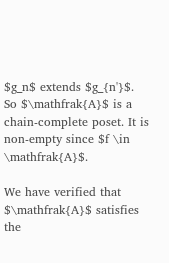$g_n$ extends $g_{n'}$. So $\mathfrak{A}$ is a chain-complete poset. It is non-empty since $f \in \mathfrak{A}$.

We have verified that $\mathfrak{A}$ satisfies the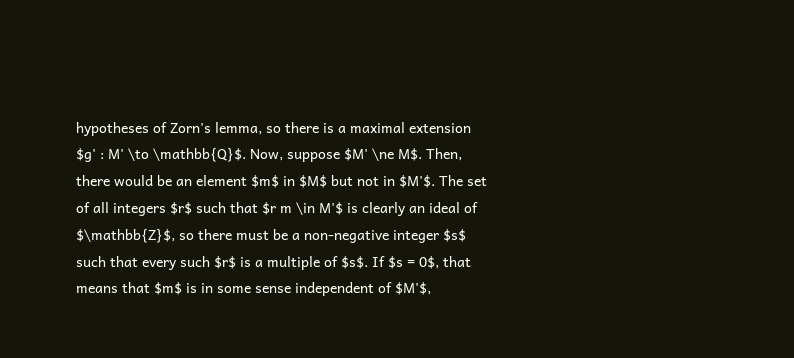hypotheses of Zorn's lemma, so there is a maximal extension $g' : M' \to \mathbb{Q}$. Now, suppose $M' \ne M$. Then, there would be an element $m$ in $M$ but not in $M'$. The set of all integers $r$ such that $r m \in M'$ is clearly an ideal of $\mathbb{Z}$, so there must be a non-negative integer $s$ such that every such $r$ is a multiple of $s$. If $s = 0$, that means that $m$ is in some sense independent of $M'$,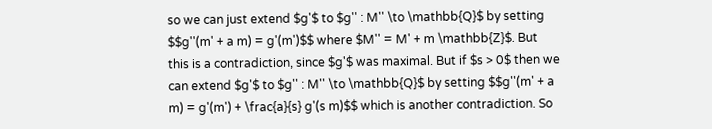so we can just extend $g'$ to $g'' : M'' \to \mathbb{Q}$ by setting $$g''(m' + a m) = g'(m')$$ where $M'' = M' + m \mathbb{Z}$. But this is a contradiction, since $g'$ was maximal. But if $s > 0$ then we can extend $g'$ to $g'' : M'' \to \mathbb{Q}$ by setting $$g''(m' + a m) = g'(m') + \frac{a}{s} g'(s m)$$ which is another contradiction. So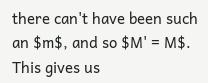there can't have been such an $m$, and so $M' = M$. This gives us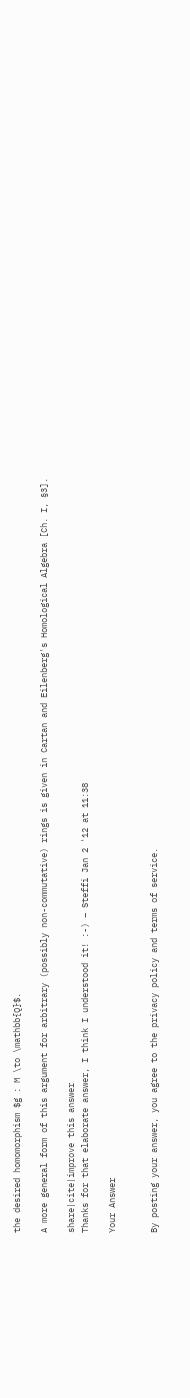the desired homomorphism $g : M \to \mathbb{Q}$.

A more general form of this argument for arbitrary (possibly non-commutative) rings is given in Cartan and Eilenberg's Homological Algebra [Ch. I, §3].

share|cite|improve this answer
Thanks for that elaborate answer, I think I understood it! :-) – Steffi Jan 2 '12 at 11:38

Your Answer


By posting your answer, you agree to the privacy policy and terms of service.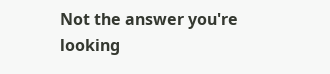Not the answer you're looking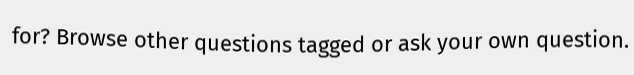for? Browse other questions tagged or ask your own question.